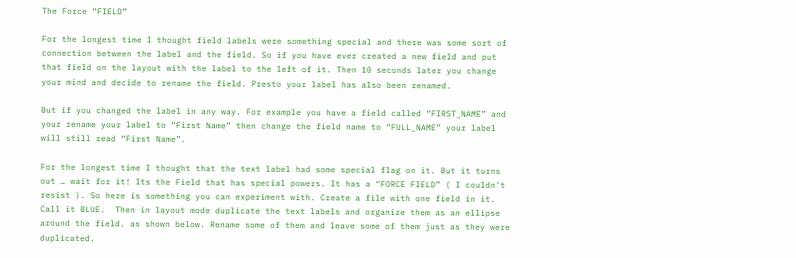The Force “FIELD”

For the longest time I thought field labels were something special and there was some sort of connection between the label and the field. So if you have ever created a new field and put that field on the layout with the label to the left of it. Then 10 seconds later you change your mind and decide to rename the field. Presto your label has also been renamed.

But if you changed the label in any way. For example you have a field called “FIRST_NAME” and your rename your label to “First Name” then change the field name to “FULL_NAME” your label will still read “First Name”.

For the longest time I thought that the text label had some special flag on it. But it turns out … wait for it! Its the Field that has special powers. It has a “FORCE FIELD” ( I couldn’t resist ). So here is something you can experiment with. Create a file with one field in it. Call it BLUE.  Then in layout mode duplicate the text labels and organize them as an ellipse around the field. as shown below. Rename some of them and leave some of them just as they were duplicated.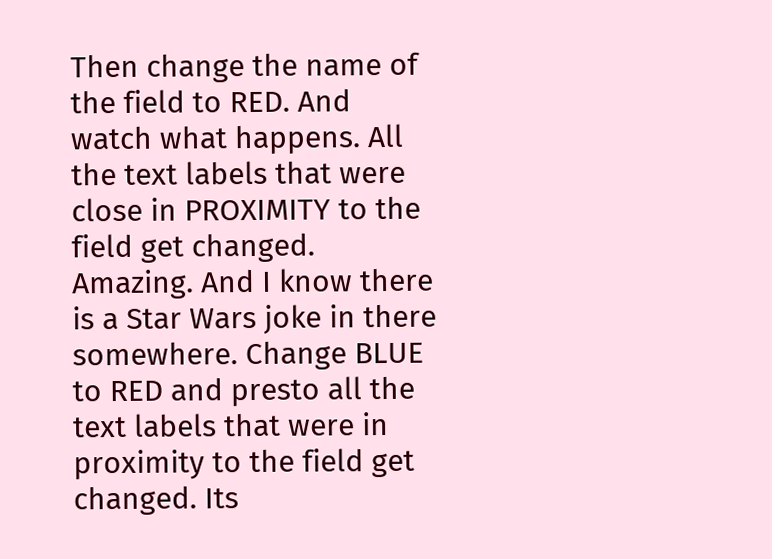Then change the name of the field to RED. And watch what happens. All the text labels that were close in PROXIMITY to the field get changed. Amazing. And I know there is a Star Wars joke in there somewhere. Change BLUE to RED and presto all the text labels that were in proximity to the field get changed. Its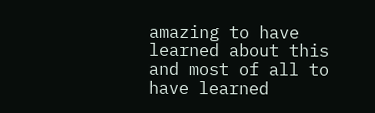amazing to have learned about this and most of all to have learned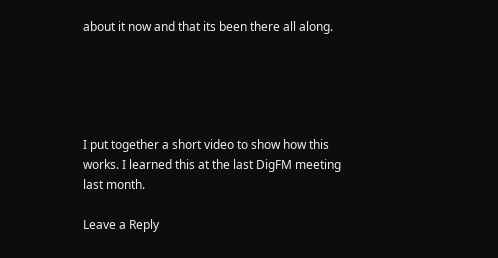about it now and that its been there all along.





I put together a short video to show how this works. I learned this at the last DigFM meeting last month.

Leave a Reply